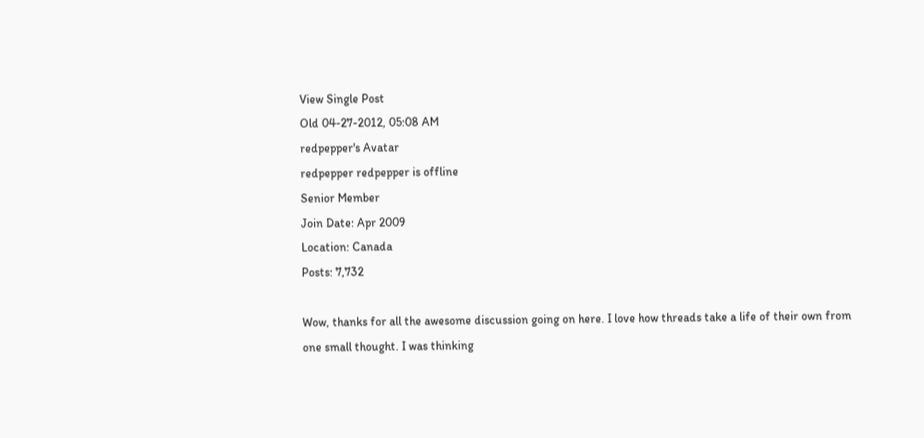View Single Post
Old 04-27-2012, 05:08 AM
redpepper's Avatar
redpepper redpepper is offline
Senior Member
Join Date: Apr 2009
Location: Canada
Posts: 7,732

Wow, thanks for all the awesome discussion going on here. I love how threads take a life of their own from one small thought. I was thinking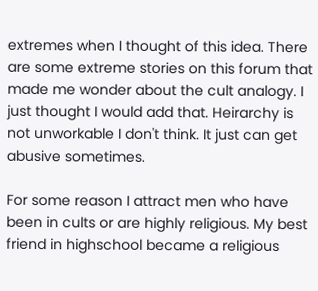extremes when I thought of this idea. There are some extreme stories on this forum that made me wonder about the cult analogy. I just thought I would add that. Heirarchy is not unworkable I don't think. It just can get abusive sometimes.

For some reason I attract men who have been in cults or are highly religious. My best friend in highschool became a religious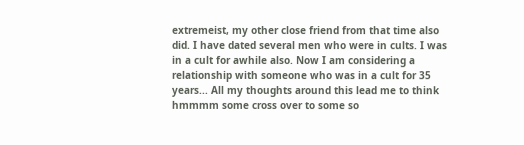extremeist, my other close friend from that time also did. I have dated several men who were in cults. I was in a cult for awhile also. Now I am considering a relationship with someone who was in a cult for 35 years... All my thoughts around this lead me to think hmmmm some cross over to some so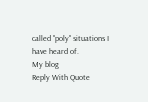called "poly" situations I have heard of.
My blog
Reply With Quote